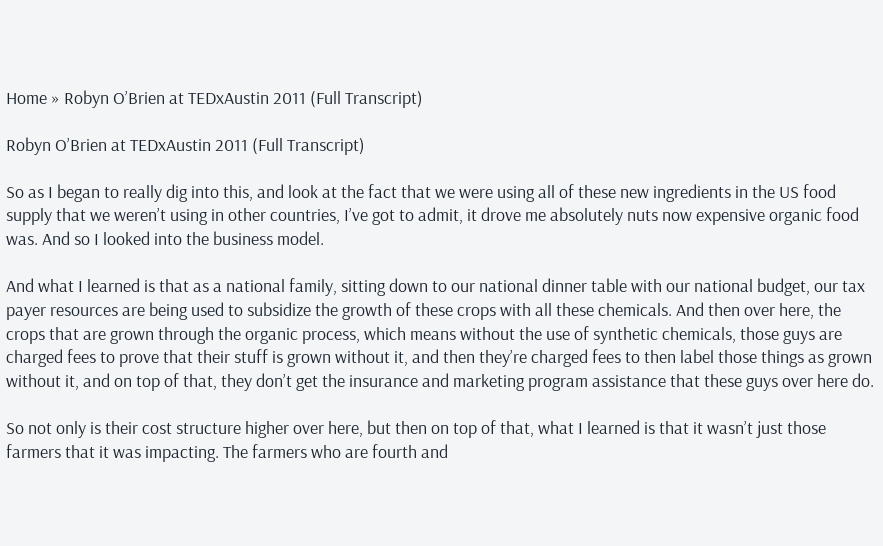Home » Robyn O’Brien at TEDxAustin 2011 (Full Transcript)

Robyn O’Brien at TEDxAustin 2011 (Full Transcript)

So as I began to really dig into this, and look at the fact that we were using all of these new ingredients in the US food supply that we weren’t using in other countries, I’ve got to admit, it drove me absolutely nuts now expensive organic food was. And so I looked into the business model.

And what I learned is that as a national family, sitting down to our national dinner table with our national budget, our tax payer resources are being used to subsidize the growth of these crops with all these chemicals. And then over here, the crops that are grown through the organic process, which means without the use of synthetic chemicals, those guys are charged fees to prove that their stuff is grown without it, and then they’re charged fees to then label those things as grown without it, and on top of that, they don’t get the insurance and marketing program assistance that these guys over here do.

So not only is their cost structure higher over here, but then on top of that, what I learned is that it wasn’t just those farmers that it was impacting. The farmers who are fourth and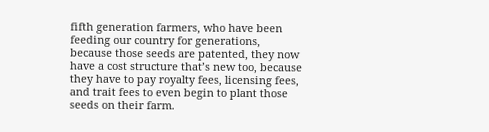fifth generation farmers, who have been feeding our country for generations, because those seeds are patented, they now have a cost structure that’s new too, because they have to pay royalty fees, licensing fees, and trait fees to even begin to plant those seeds on their farm.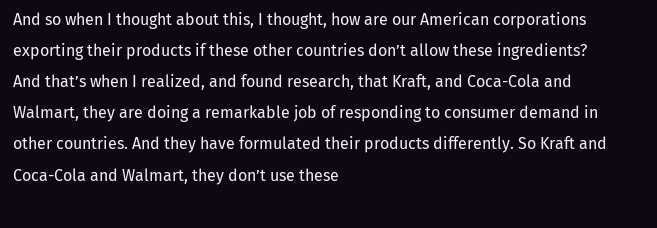And so when I thought about this, I thought, how are our American corporations exporting their products if these other countries don’t allow these ingredients? And that’s when I realized, and found research, that Kraft, and Coca-Cola and Walmart, they are doing a remarkable job of responding to consumer demand in other countries. And they have formulated their products differently. So Kraft and Coca-Cola and Walmart, they don’t use these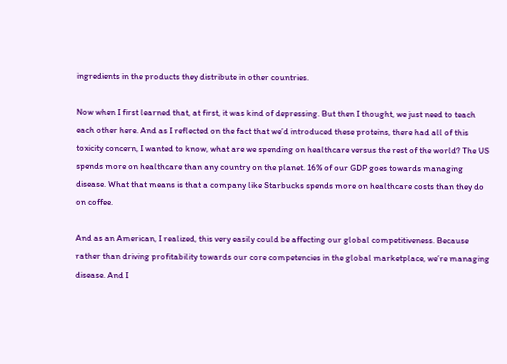ingredients in the products they distribute in other countries.

Now when I first learned that, at first, it was kind of depressing. But then I thought, we just need to teach each other here. And as I reflected on the fact that we’d introduced these proteins, there had all of this toxicity concern, I wanted to know, what are we spending on healthcare versus the rest of the world? The US spends more on healthcare than any country on the planet. 16% of our GDP goes towards managing disease. What that means is that a company like Starbucks spends more on healthcare costs than they do on coffee.

And as an American, I realized, this very easily could be affecting our global competitiveness. Because rather than driving profitability towards our core competencies in the global marketplace, we’re managing disease. And I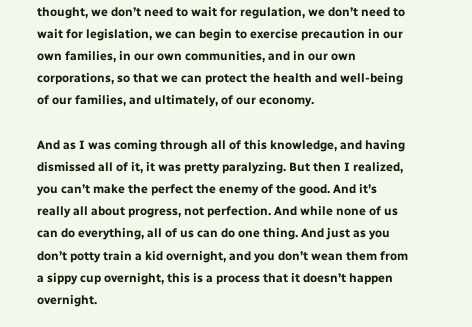thought, we don’t need to wait for regulation, we don’t need to wait for legislation, we can begin to exercise precaution in our own families, in our own communities, and in our own corporations, so that we can protect the health and well-being of our families, and ultimately, of our economy.

And as I was coming through all of this knowledge, and having dismissed all of it, it was pretty paralyzing. But then I realized, you can’t make the perfect the enemy of the good. And it’s really all about progress, not perfection. And while none of us can do everything, all of us can do one thing. And just as you don’t potty train a kid overnight, and you don’t wean them from a sippy cup overnight, this is a process that it doesn’t happen overnight.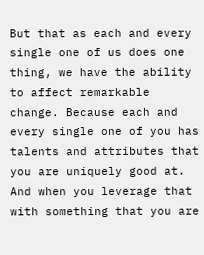But that as each and every single one of us does one thing, we have the ability to affect remarkable change. Because each and every single one of you has talents and attributes that you are uniquely good at. And when you leverage that with something that you are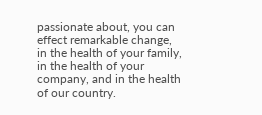passionate about, you can effect remarkable change, in the health of your family, in the health of your company, and in the health of our country.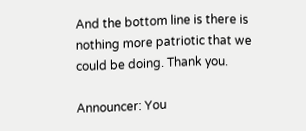And the bottom line is there is nothing more patriotic that we could be doing. Thank you.

Announcer: You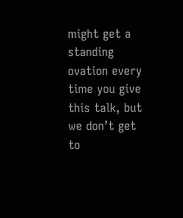might get a standing ovation every time you give this talk, but we don’t get to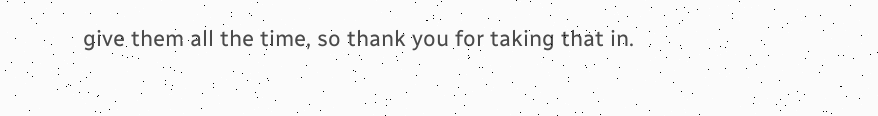give them all the time, so thank you for taking that in.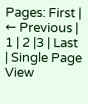Pages: First | ← Previous | 1 | 2 |3 | Last | Single Page View